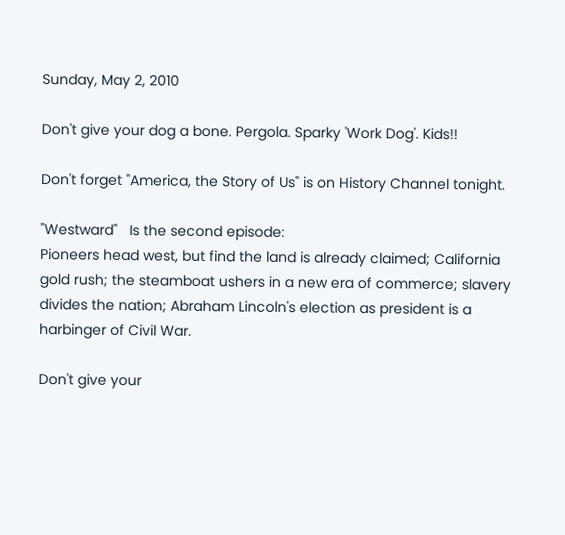Sunday, May 2, 2010

Don't give your dog a bone. Pergola. Sparky 'Work Dog'. Kids!!

Don't forget "America, the Story of Us" is on History Channel tonight.

"Westward"   Is the second episode:
Pioneers head west, but find the land is already claimed; California gold rush; the steamboat ushers in a new era of commerce; slavery divides the nation; Abraham Lincoln's election as president is a harbinger of Civil War.

Don't give your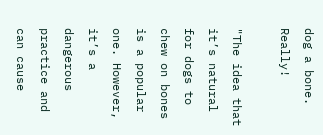dog a bone. Really!

"The idea that it’s natural for dogs to chew on bones is a popular one. However, it’s a dangerous practice and can cause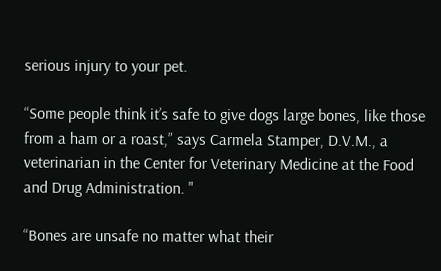serious injury to your pet.

“Some people think it’s safe to give dogs large bones, like those from a ham or a roast,” says Carmela Stamper, D.V.M., a veterinarian in the Center for Veterinary Medicine at the Food and Drug Administration. "

“Bones are unsafe no matter what their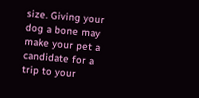size. Giving your dog a bone may make your pet a candidate for a trip to your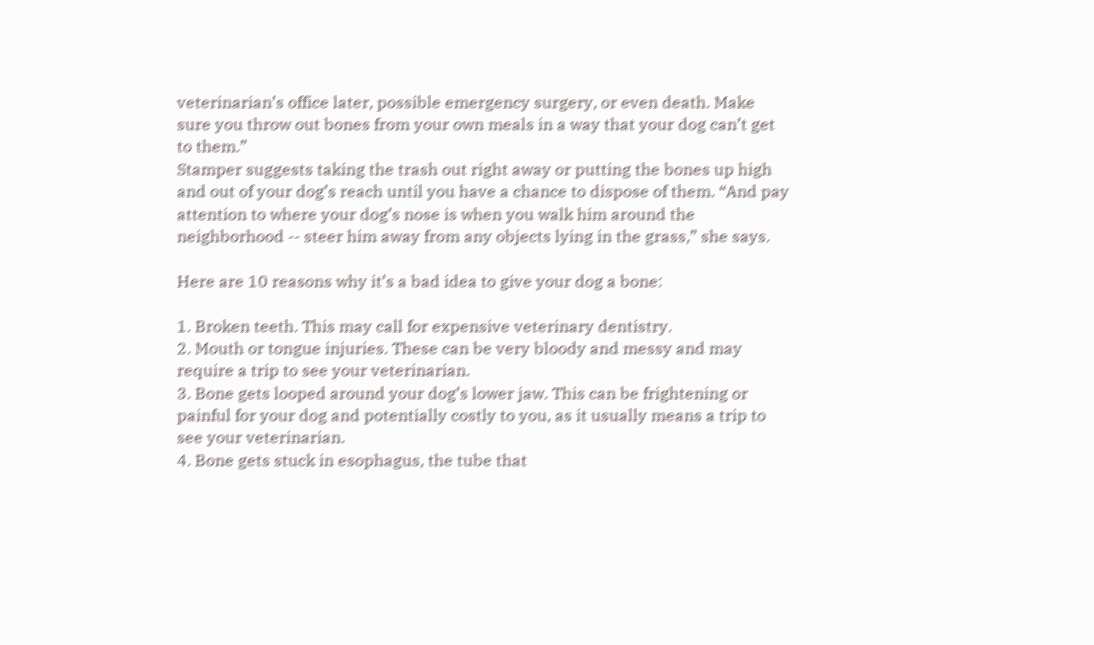veterinarian’s office later, possible emergency surgery, or even death. Make sure you throw out bones from your own meals in a way that your dog can’t get to them.”
Stamper suggests taking the trash out right away or putting the bones up high and out of your dog’s reach until you have a chance to dispose of them. “And pay attention to where your dog’s nose is when you walk him around the neighborhood -- steer him away from any objects lying in the grass,” she says.

Here are 10 reasons why it’s a bad idea to give your dog a bone:

1. Broken teeth. This may call for expensive veterinary dentistry.
2. Mouth or tongue injuries. These can be very bloody and messy and may require a trip to see your veterinarian.
3. Bone gets looped around your dog’s lower jaw. This can be frightening or painful for your dog and potentially costly to you, as it usually means a trip to see your veterinarian.
4. Bone gets stuck in esophagus, the tube that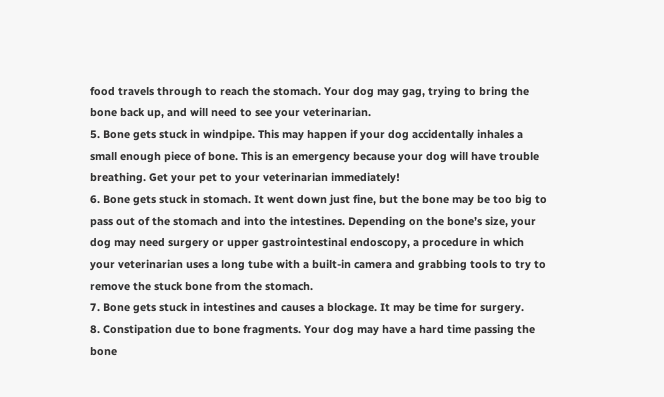food travels through to reach the stomach. Your dog may gag, trying to bring the bone back up, and will need to see your veterinarian.
5. Bone gets stuck in windpipe. This may happen if your dog accidentally inhales a small enough piece of bone. This is an emergency because your dog will have trouble breathing. Get your pet to your veterinarian immediately!
6. Bone gets stuck in stomach. It went down just fine, but the bone may be too big to pass out of the stomach and into the intestines. Depending on the bone’s size, your dog may need surgery or upper gastrointestinal endoscopy, a procedure in which your veterinarian uses a long tube with a built-in camera and grabbing tools to try to remove the stuck bone from the stomach.
7. Bone gets stuck in intestines and causes a blockage. It may be time for surgery.
8. Constipation due to bone fragments. Your dog may have a hard time passing the bone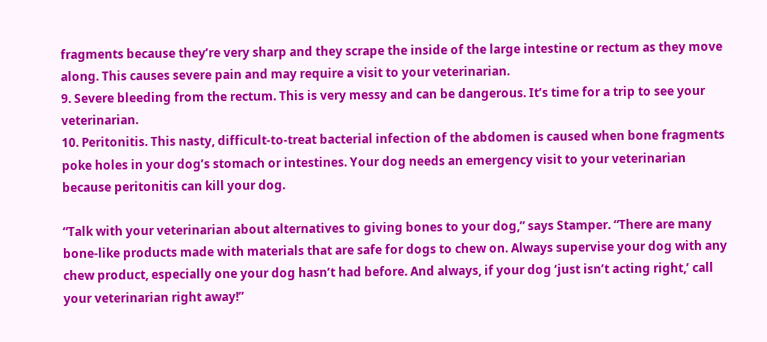fragments because they’re very sharp and they scrape the inside of the large intestine or rectum as they move along. This causes severe pain and may require a visit to your veterinarian.
9. Severe bleeding from the rectum. This is very messy and can be dangerous. It’s time for a trip to see your veterinarian.
10. Peritonitis. This nasty, difficult-to-treat bacterial infection of the abdomen is caused when bone fragments poke holes in your dog’s stomach or intestines. Your dog needs an emergency visit to your veterinarian because peritonitis can kill your dog.

“Talk with your veterinarian about alternatives to giving bones to your dog,” says Stamper. “There are many bone-like products made with materials that are safe for dogs to chew on. Always supervise your dog with any chew product, especially one your dog hasn’t had before. And always, if your dog ‘just isn’t acting right,’ call your veterinarian right away!”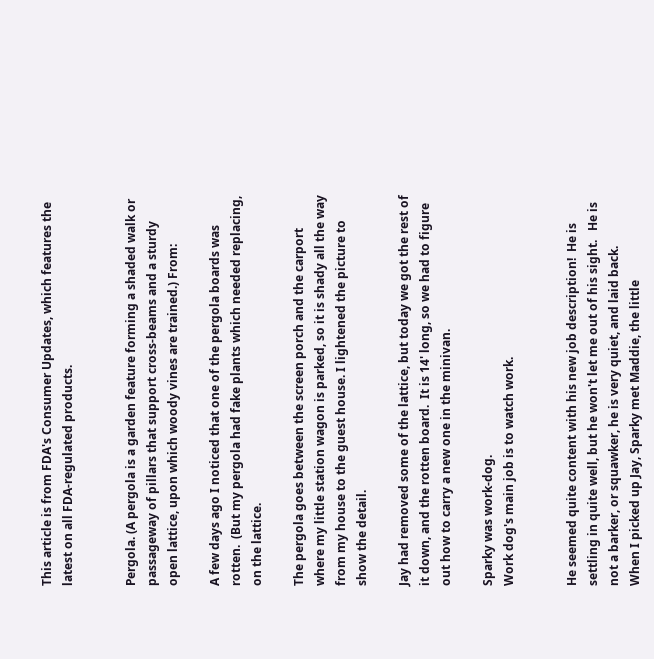This article is from FDA's Consumer Updates, which features the latest on all FDA-regulated products.


Pergola. (A pergola is a garden feature forming a shaded walk or passageway of pillars that support cross-beams and a sturdy open lattice, upon which woody vines are trained.) From:

A few days ago I noticed that one of the pergola boards was rotten.  (But my pergola had fake plants which needed replacing, on the lattice.

The pergola goes between the screen porch and the carport where my little station wagon is parked, so it is shady all the way from my house to the guest house. I lightened the picture to show the detail.

Jay had removed some of the lattice, but today we got the rest of it down, and the rotten board.  It is 14' long, so we had to figure out how to carry a new one in the minivan.

Sparky was work-dog.
Work dog's main job is to watch work.


He seemed quite content with his new job description!  He is settling in quite well, but he won't let me out of his sight.   He is not a barker, or squawker, he is very quiet, and laid back.
When I picked up Jay, Sparky met Maddie, the little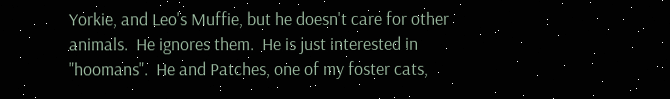Yorkie, and Leo's Muffie, but he doesn't care for other animals.  He ignores them.  He is just interested in "hoomans".  He and Patches, one of my foster cats,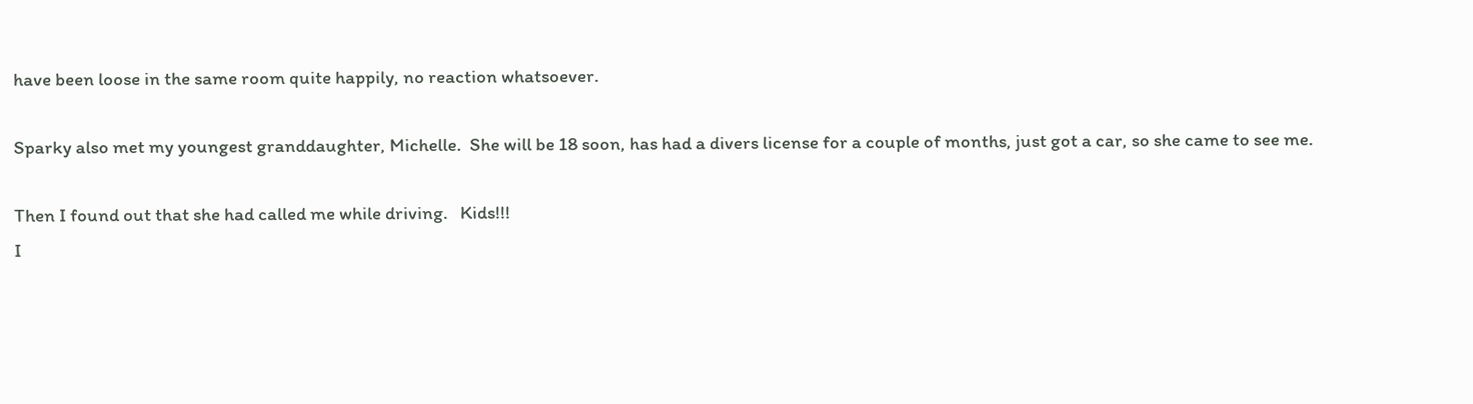have been loose in the same room quite happily, no reaction whatsoever.

Sparky also met my youngest granddaughter, Michelle.  She will be 18 soon, has had a divers license for a couple of months, just got a car, so she came to see me.

Then I found out that she had called me while driving.   Kids!!!
I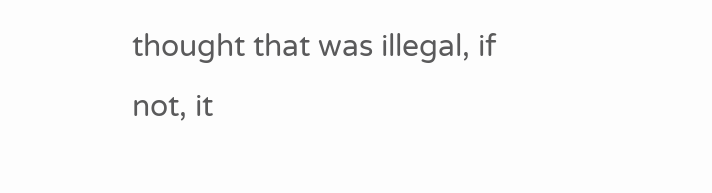thought that was illegal, if not, it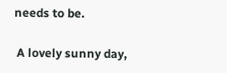needs to be.

 A lovely sunny day,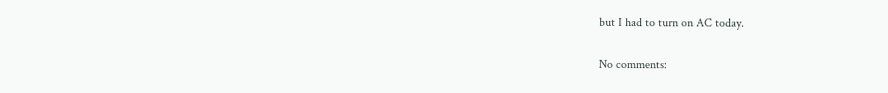but I had to turn on AC today.

No comments: